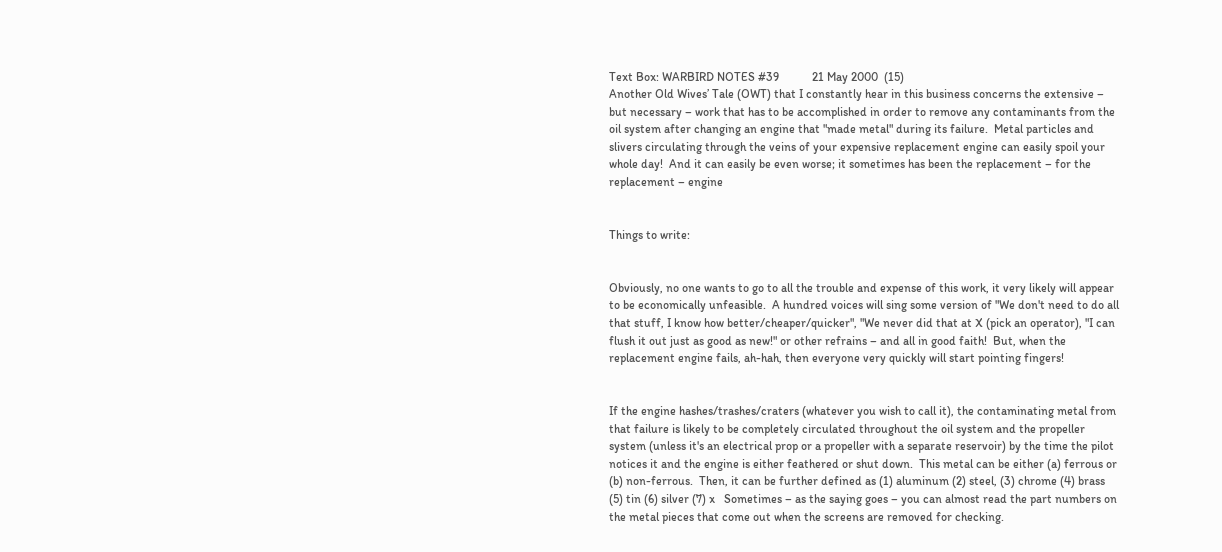Text Box: WARBIRD NOTES #39           21 May 2000  (15)
Another Old Wives’ Tale (OWT) that I constantly hear in this business concerns the extensive – but necessary – work that has to be accomplished in order to remove any contaminants from the oil system after changing an engine that "made metal" during its failure.  Metal particles and slivers circulating through the veins of your expensive replacement engine can easily spoil your whole day!  And it can easily be even worse; it sometimes has been the replacement – for the replacement – engine


Things to write:


Obviously, no one wants to go to all the trouble and expense of this work, it very likely will appear to be economically unfeasible.  A hundred voices will sing some version of "We don't need to do all that stuff, I know how better/cheaper/quicker", "We never did that at X (pick an operator), "I can flush it out just as good as new!" or other refrains – and all in good faith!  But, when the replacement engine fails, ah-hah, then everyone very quickly will start pointing fingers!


If the engine hashes/trashes/craters (whatever you wish to call it), the contaminating metal from that failure is likely to be completely circulated throughout the oil system and the propeller system (unless it's an electrical prop or a propeller with a separate reservoir) by the time the pilot notices it and the engine is either feathered or shut down.  This metal can be either (a) ferrous or (b) non-ferrous.  Then, it can be further defined as (1) aluminum (2) steel, (3) chrome (4) brass (5) tin (6) silver (7) x   Sometimes – as the saying goes – you can almost read the part numbers on the metal pieces that come out when the screens are removed for checking.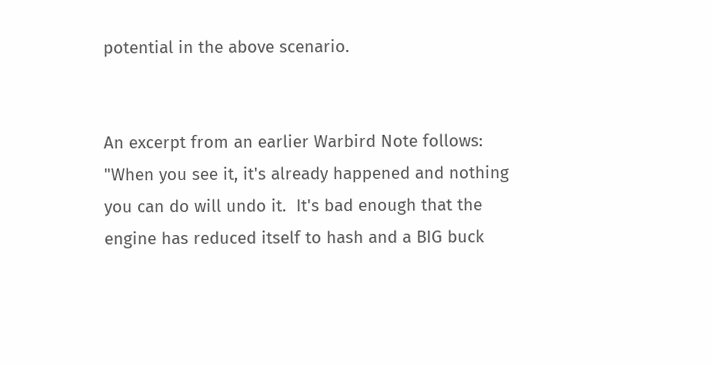potential in the above scenario.


An excerpt from an earlier Warbird Note follows: "When you see it, it's already happened and nothing you can do will undo it.  It's bad enough that the engine has reduced itself to hash and a BIG buck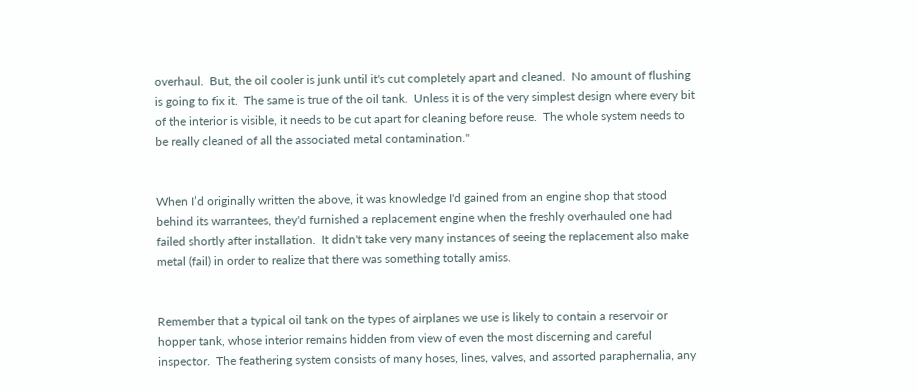overhaul.  But, the oil cooler is junk until it's cut completely apart and cleaned.  No amount of flushing is going to fix it.  The same is true of the oil tank.  Unless it is of the very simplest design where every bit of the interior is visible, it needs to be cut apart for cleaning before reuse.  The whole system needs to be really cleaned of all the associated metal contamination."


When I’d originally written the above, it was knowledge I'd gained from an engine shop that stood behind its warrantees, they'd furnished a replacement engine when the freshly overhauled one had failed shortly after installation.  It didn't take very many instances of seeing the replacement also make metal (fail) in order to realize that there was something totally amiss.


Remember that a typical oil tank on the types of airplanes we use is likely to contain a reservoir or hopper tank, whose interior remains hidden from view of even the most discerning and careful inspector.  The feathering system consists of many hoses, lines, valves, and assorted paraphernalia, any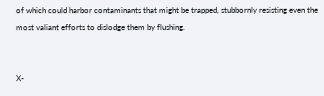of which could harbor contaminants that might be trapped, stubbornly resisting even the most valiant efforts to dislodge them by flushing.


X-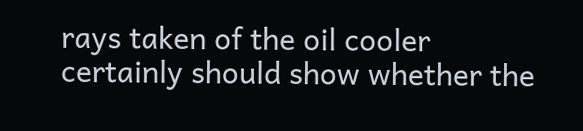rays taken of the oil cooler certainly should show whether the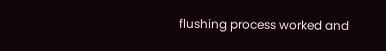flushing process worked and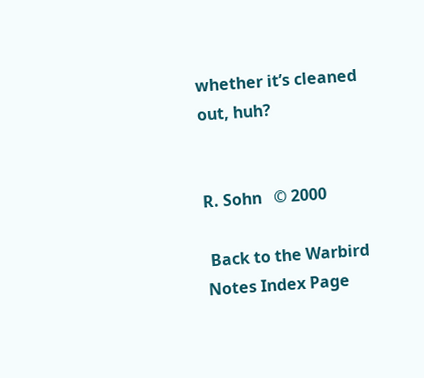whether it’s cleaned out, huh?


R. Sohn   © 2000

 Back to the Warbird Notes Index Page